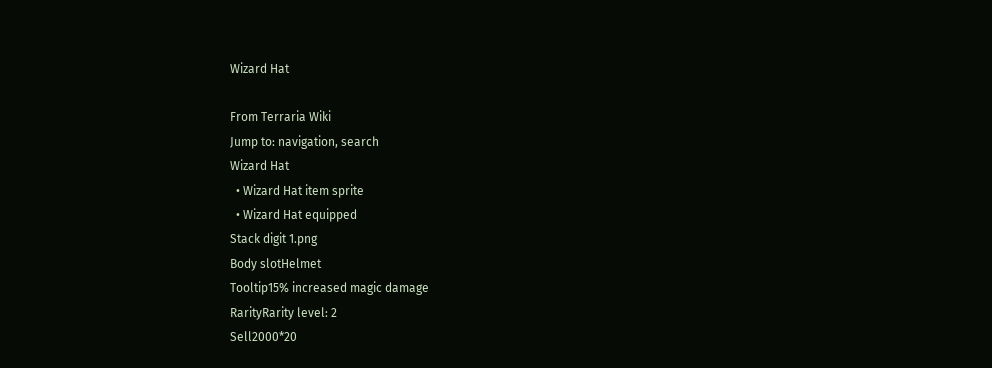Wizard Hat

From Terraria Wiki
Jump to: navigation, search
Wizard Hat
  • Wizard Hat item sprite
  • Wizard Hat equipped
Stack digit 1.png
Body slotHelmet
Tooltip15% increased magic damage
RarityRarity level: 2
Sell2000*20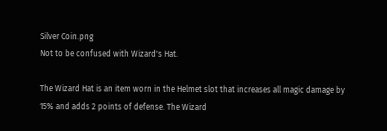Silver Coin.png
Not to be confused with Wizard's Hat.

The Wizard Hat is an item worn in the Helmet slot that increases all magic damage by 15% and adds 2 points of defense. The Wizard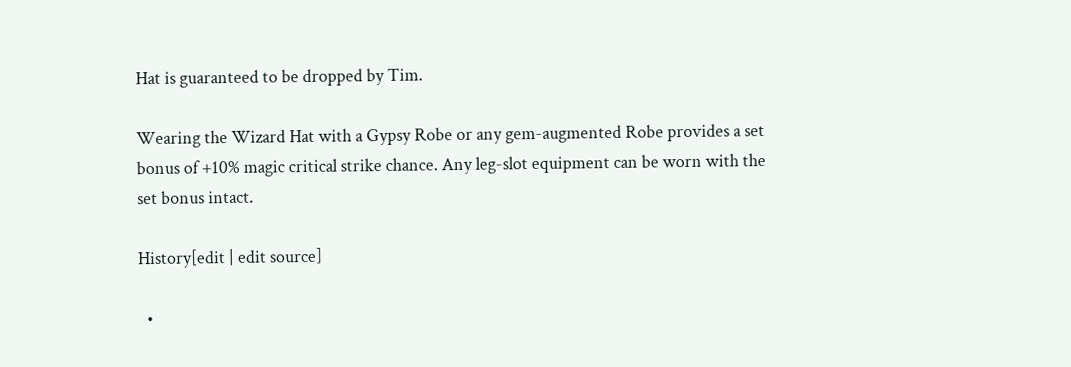Hat is guaranteed to be dropped by Tim.

Wearing the Wizard Hat with a Gypsy Robe or any gem-augmented Robe provides a set bonus of +10% magic critical strike chance. Any leg-slot equipment can be worn with the set bonus intact.

History[edit | edit source]

  •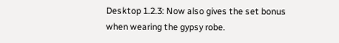Desktop 1.2.3: Now also gives the set bonus when wearing the gypsy robe.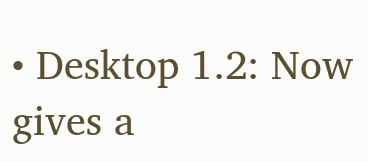• Desktop 1.2: Now gives a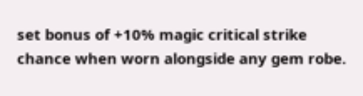set bonus of +10% magic critical strike chance when worn alongside any gem robe.